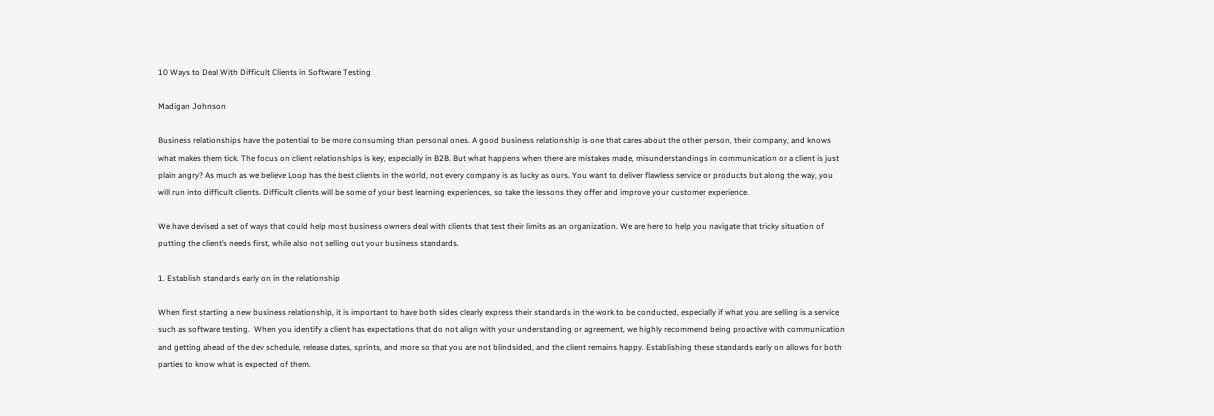10 Ways to Deal With Difficult Clients in Software Testing

Madigan Johnson

Business relationships have the potential to be more consuming than personal ones. A good business relationship is one that cares about the other person, their company, and knows what makes them tick. The focus on client relationships is key, especially in B2B. But what happens when there are mistakes made, misunderstandings in communication or a client is just plain angry? As much as we believe Loop has the best clients in the world, not every company is as lucky as ours. You want to deliver flawless service or products but along the way, you will run into difficult clients. Difficult clients will be some of your best learning experiences, so take the lessons they offer and improve your customer experience.

We have devised a set of ways that could help most business owners deal with clients that test their limits as an organization. We are here to help you navigate that tricky situation of putting the client’s needs first, while also not selling out your business standards.

1. Establish standards early on in the relationship

When first starting a new business relationship, it is important to have both sides clearly express their standards in the work to be conducted, especially if what you are selling is a service such as software testing.  When you identify a client has expectations that do not align with your understanding or agreement, we highly recommend being proactive with communication and getting ahead of the dev schedule, release dates, sprints, and more so that you are not blindsided, and the client remains happy. Establishing these standards early on allows for both parties to know what is expected of them.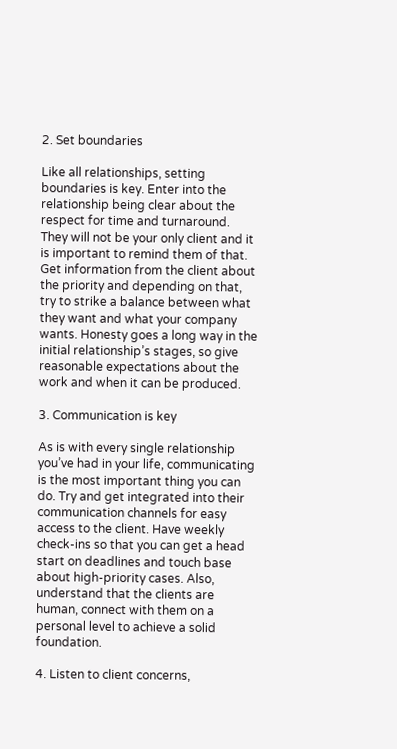2. Set boundaries

Like all relationships, setting boundaries is key. Enter into the relationship being clear about the respect for time and turnaround. They will not be your only client and it is important to remind them of that. Get information from the client about the priority and depending on that, try to strike a balance between what they want and what your company wants. Honesty goes a long way in the initial relationship’s stages, so give reasonable expectations about the work and when it can be produced.

3. Communication is key

As is with every single relationship you’ve had in your life, communicating is the most important thing you can do. Try and get integrated into their communication channels for easy access to the client. Have weekly check-ins so that you can get a head start on deadlines and touch base about high-priority cases. Also, understand that the clients are human, connect with them on a personal level to achieve a solid foundation.

4. Listen to client concerns,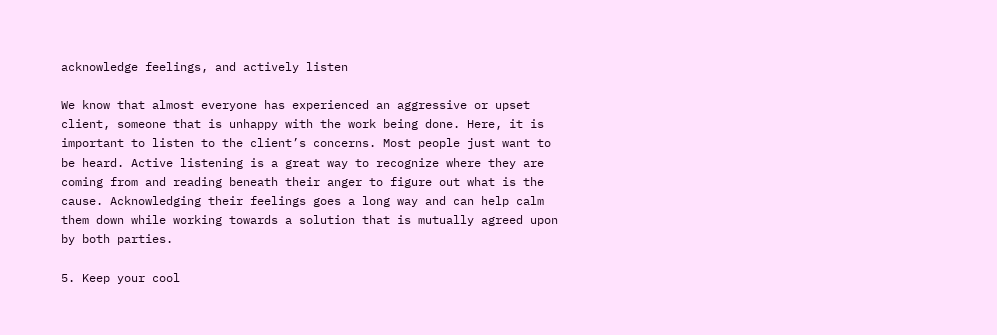acknowledge feelings, and actively listen

We know that almost everyone has experienced an aggressive or upset client, someone that is unhappy with the work being done. Here, it is important to listen to the client’s concerns. Most people just want to be heard. Active listening is a great way to recognize where they are coming from and reading beneath their anger to figure out what is the cause. Acknowledging their feelings goes a long way and can help calm them down while working towards a solution that is mutually agreed upon by both parties.

5. Keep your cool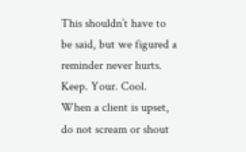This shouldn’t have to be said, but we figured a reminder never hurts. Keep. Your. Cool. When a client is upset, do not scream or shout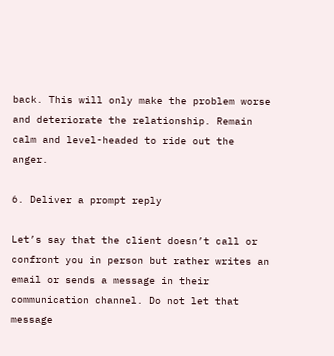back. This will only make the problem worse and deteriorate the relationship. Remain calm and level-headed to ride out the anger.

6. Deliver a prompt reply

Let’s say that the client doesn’t call or confront you in person but rather writes an email or sends a message in their communication channel. Do not let that message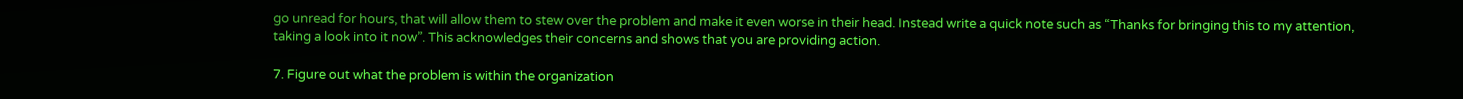go unread for hours, that will allow them to stew over the problem and make it even worse in their head. Instead write a quick note such as “Thanks for bringing this to my attention, taking a look into it now”. This acknowledges their concerns and shows that you are providing action.

7. Figure out what the problem is within the organization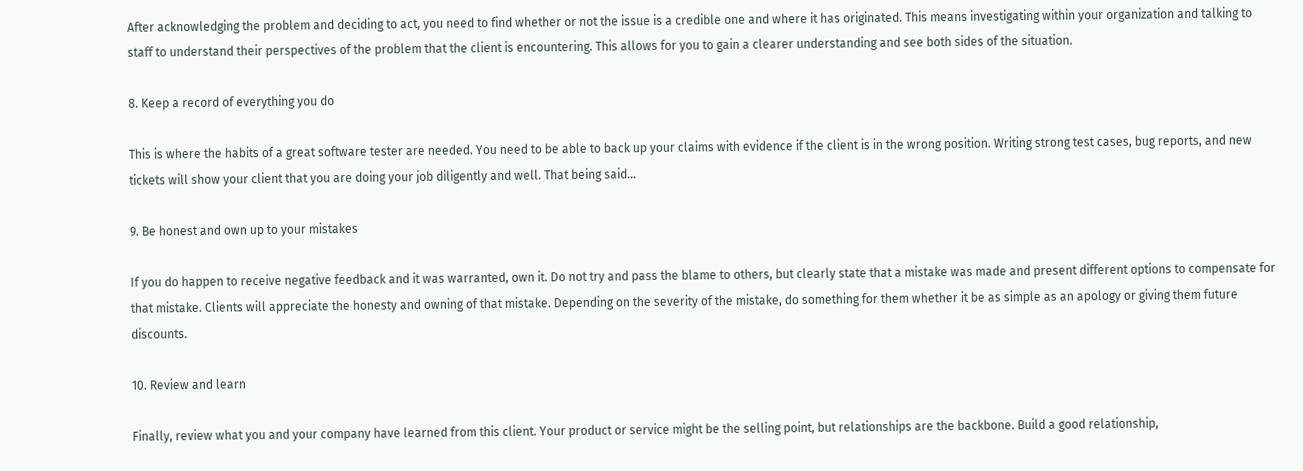After acknowledging the problem and deciding to act, you need to find whether or not the issue is a credible one and where it has originated. This means investigating within your organization and talking to staff to understand their perspectives of the problem that the client is encountering. This allows for you to gain a clearer understanding and see both sides of the situation.

8. Keep a record of everything you do

This is where the habits of a great software tester are needed. You need to be able to back up your claims with evidence if the client is in the wrong position. Writing strong test cases, bug reports, and new tickets will show your client that you are doing your job diligently and well. That being said...

9. Be honest and own up to your mistakes

If you do happen to receive negative feedback and it was warranted, own it. Do not try and pass the blame to others, but clearly state that a mistake was made and present different options to compensate for that mistake. Clients will appreciate the honesty and owning of that mistake. Depending on the severity of the mistake, do something for them whether it be as simple as an apology or giving them future discounts.

10. Review and learn

Finally, review what you and your company have learned from this client. Your product or service might be the selling point, but relationships are the backbone. Build a good relationship,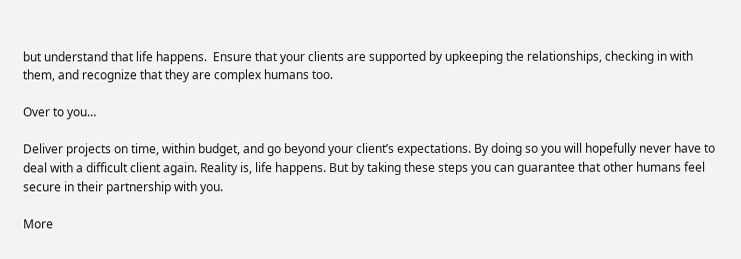but understand that life happens.  Ensure that your clients are supported by upkeeping the relationships, checking in with them, and recognize that they are complex humans too.

Over to you…

Deliver projects on time, within budget, and go beyond your client’s expectations. By doing so you will hopefully never have to deal with a difficult client again. Reality is, life happens. But by taking these steps you can guarantee that other humans feel secure in their partnership with you.

More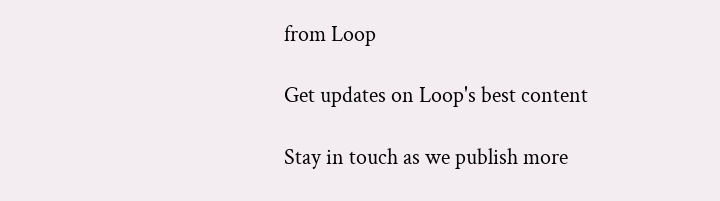from Loop

Get updates on Loop's best content

Stay in touch as we publish more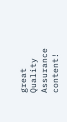great Quality Assurance content!